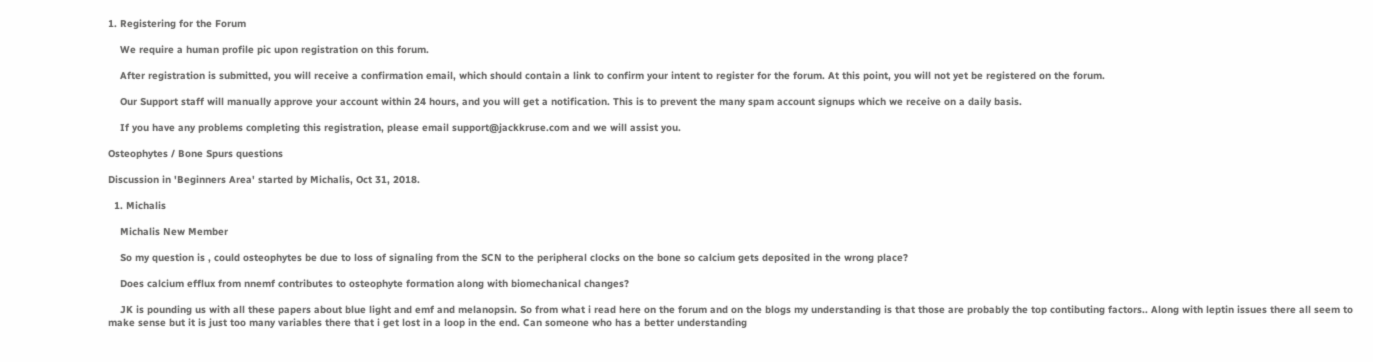1. Registering for the Forum

    We require a human profile pic upon registration on this forum.

    After registration is submitted, you will receive a confirmation email, which should contain a link to confirm your intent to register for the forum. At this point, you will not yet be registered on the forum.

    Our Support staff will manually approve your account within 24 hours, and you will get a notification. This is to prevent the many spam account signups which we receive on a daily basis.

    If you have any problems completing this registration, please email support@jackkruse.com and we will assist you.

Osteophytes / Bone Spurs questions

Discussion in 'Beginners Area' started by Michalis, Oct 31, 2018.

  1. Michalis

    Michalis New Member

    So my question is , could osteophytes be due to loss of signaling from the SCN to the peripheral clocks on the bone so calcium gets deposited in the wrong place?

    Does calcium efflux from nnemf contributes to osteophyte formation along with biomechanical changes?

    JK is pounding us with all these papers about blue light and emf and melanopsin. So from what i read here on the forum and on the blogs my understanding is that those are probably the top contibuting factors.. Along with leptin issues there all seem to make sense but it is just too many variables there that i get lost in a loop in the end. Can someone who has a better understanding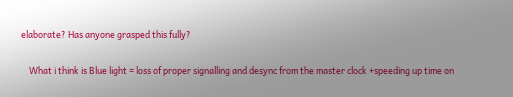elaborate? Has anyone grasped this fully?

    What i think is Blue light = loss of proper signalling and desync from the master clock +speeding up time on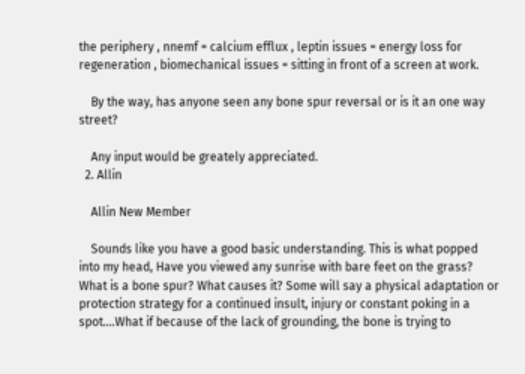the periphery , nnemf = calcium efflux , leptin issues = energy loss for regeneration , biomechanical issues = sitting in front of a screen at work.

    By the way, has anyone seen any bone spur reversal or is it an one way street?

    Any input would be greately appreciated.
  2. Allin

    Allin New Member

    Sounds like you have a good basic understanding. This is what popped into my head, Have you viewed any sunrise with bare feet on the grass? What is a bone spur? What causes it? Some will say a physical adaptation or protection strategy for a continued insult, injury or constant poking in a spot....What if because of the lack of grounding, the bone is trying to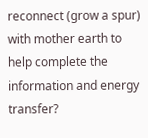reconnect (grow a spur) with mother earth to help complete the information and energy transfer?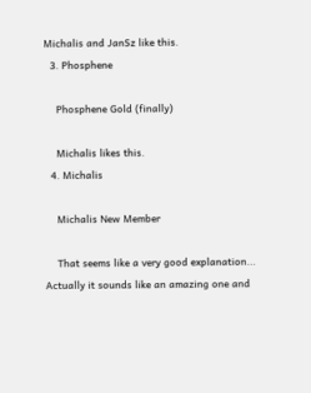Michalis and JanSz like this.
  3. Phosphene

    Phosphene Gold (finally)

    Michalis likes this.
  4. Michalis

    Michalis New Member

    That seems like a very good explanation... Actually it sounds like an amazing one and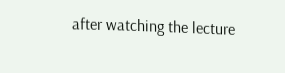after watching the lecture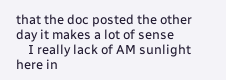that the doc posted the other day it makes a lot of sense
    I really lack of AM sunlight here in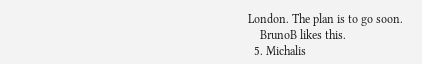London. The plan is to go soon.
    BrunoB likes this.
  5. Michalis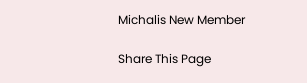Michalis New Member

Share This Page